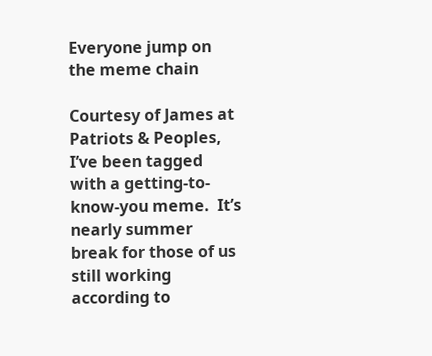Everyone jump on the meme chain

Courtesy of James at Patriots & Peoples, I’ve been tagged with a getting-to-know-you meme.  It’s nearly summer break for those of us still working according to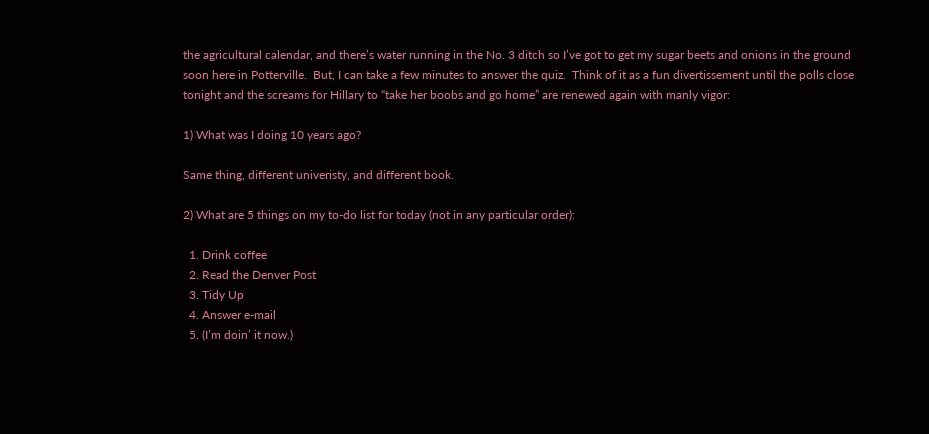the agricultural calendar, and there’s water running in the No. 3 ditch so I’ve got to get my sugar beets and onions in the ground soon here in Potterville.  But, I can take a few minutes to answer the quiz.  Think of it as a fun divertissement until the polls close tonight and the screams for Hillary to “take her boobs and go home” are renewed again with manly vigor:

1) What was I doing 10 years ago?

Same thing, different univeristy, and different book.

2) What are 5 things on my to-do list for today (not in any particular order):

  1. Drink coffee
  2. Read the Denver Post
  3. Tidy Up
  4. Answer e-mail
  5. (I’m doin’ it now.)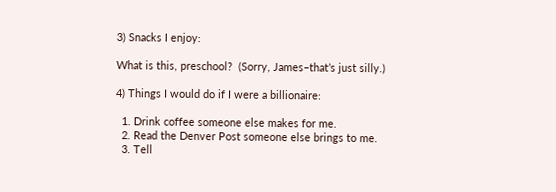3) Snacks I enjoy:

What is this, preschool?  (Sorry, James–that’s just silly.)

4) Things I would do if I were a billionaire:

  1. Drink coffee someone else makes for me.
  2. Read the Denver Post someone else brings to me.
  3. Tell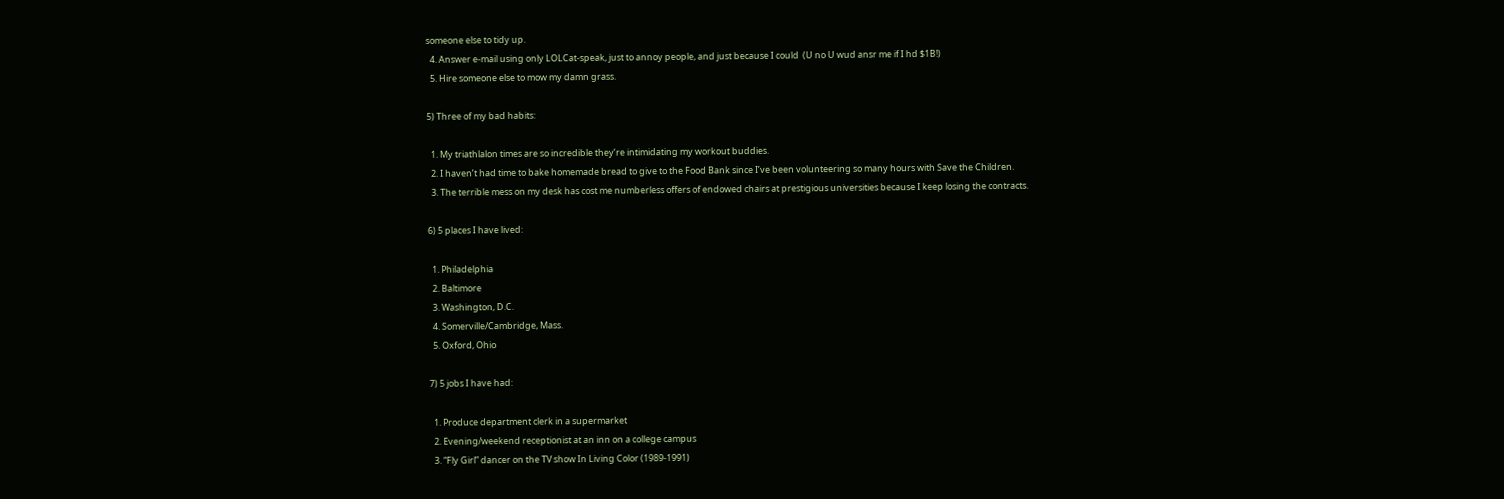someone else to tidy up.
  4. Answer e-mail using only LOLCat-speak, just to annoy people, and just because I could  (U no U wud ansr me if I hd $1B!)
  5. Hire someone else to mow my damn grass.

5) Three of my bad habits:

  1. My triathlalon times are so incredible they’re intimidating my workout buddies.
  2. I haven’t had time to bake homemade bread to give to the Food Bank since I’ve been volunteering so many hours with Save the Children.
  3. The terrible mess on my desk has cost me numberless offers of endowed chairs at prestigious universities because I keep losing the contracts.

6) 5 places I have lived:

  1. Philadelphia
  2. Baltimore
  3. Washington, D.C.
  4. Somerville/Cambridge, Mass.
  5. Oxford, Ohio

7) 5 jobs I have had:

  1. Produce department clerk in a supermarket
  2. Evening/weekend receptionist at an inn on a college campus
  3. “Fly Girl” dancer on the TV show In Living Color (1989-1991)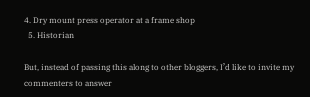4. Dry mount press operator at a frame shop
  5. Historian

But, instead of passing this along to other bloggers, I’d like to invite my commenters to answer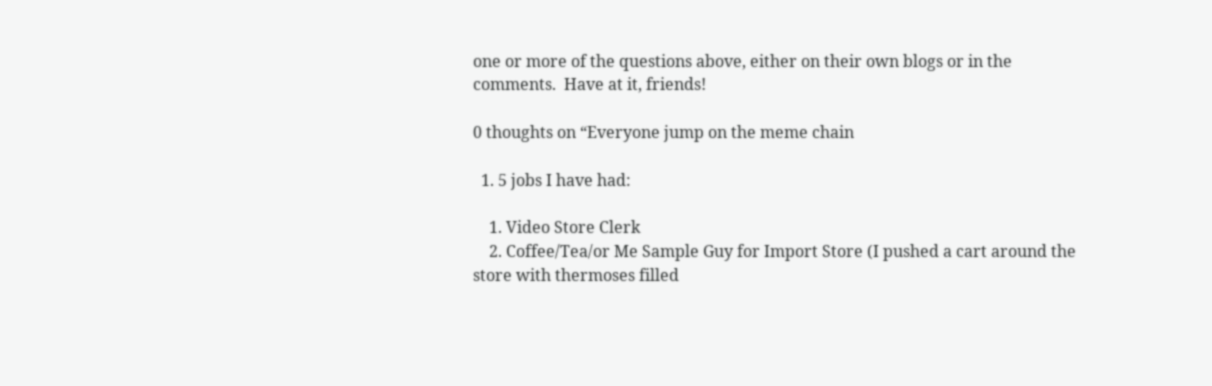one or more of the questions above, either on their own blogs or in the comments.  Have at it, friends!

0 thoughts on “Everyone jump on the meme chain

  1. 5 jobs I have had:

    1. Video Store Clerk
    2. Coffee/Tea/or Me Sample Guy for Import Store (I pushed a cart around the store with thermoses filled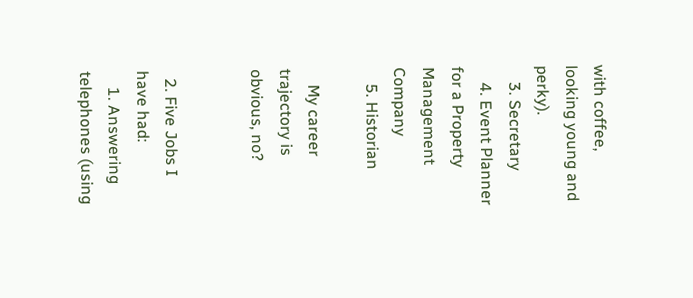with coffee, looking young and perky).
    3. Secretary
    4. Event Planner for a Property Management Company
    5. Historian

    My career trajectory is obvious, no?


  2. Five Jobs I have had:
    1. Answering telephones (using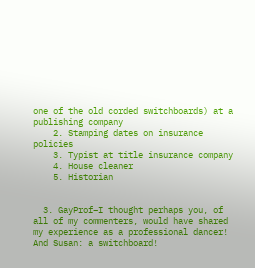one of the old corded switchboards) at a publishing company
    2. Stamping dates on insurance policies
    3. Typist at title insurance company
    4. House cleaner
    5. Historian


  3. GayProf–I thought perhaps you, of all of my commenters, would have shared my experience as a professional dancer! And Susan: a switchboard!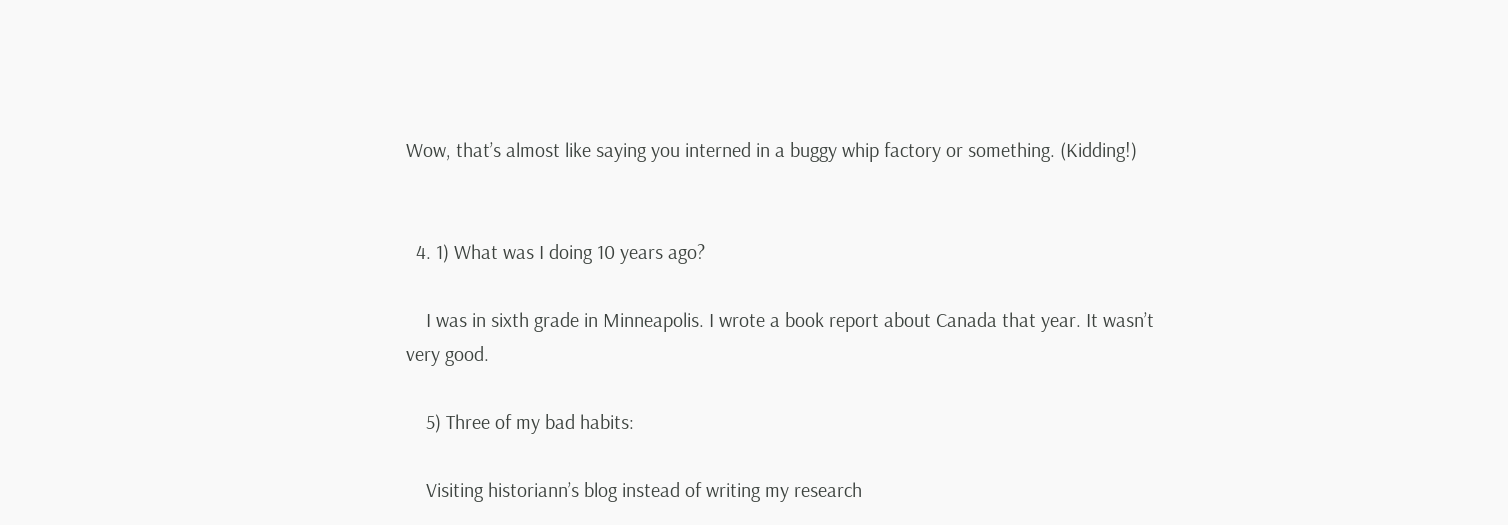Wow, that’s almost like saying you interned in a buggy whip factory or something. (Kidding!)


  4. 1) What was I doing 10 years ago?

    I was in sixth grade in Minneapolis. I wrote a book report about Canada that year. It wasn’t very good.

    5) Three of my bad habits:

    Visiting historiann’s blog instead of writing my research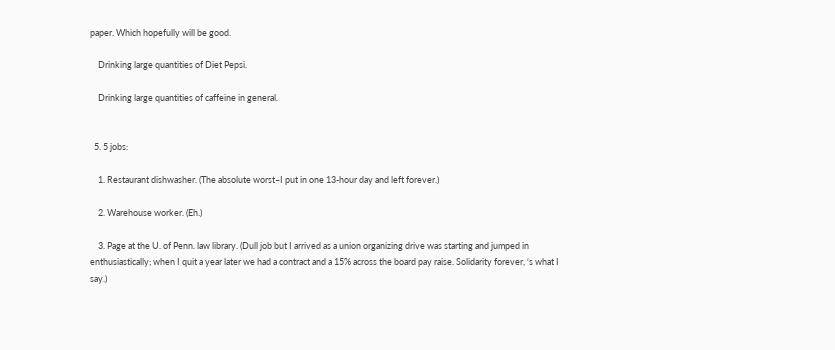paper. Which hopefully will be good.

    Drinking large quantities of Diet Pepsi.

    Drinking large quantities of caffeine in general.


  5. 5 jobs:

    1. Restaurant dishwasher. (The absolute worst–I put in one 13-hour day and left forever.)

    2. Warehouse worker. (Eh.)

    3. Page at the U. of Penn. law library. (Dull job but I arrived as a union organizing drive was starting and jumped in enthusiastically; when I quit a year later we had a contract and a 15% across the board pay raise. Solidarity forever, ‘s what I say.)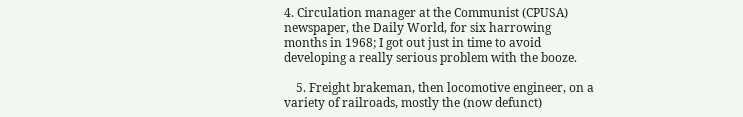4. Circulation manager at the Communist (CPUSA) newspaper, the Daily World, for six harrowing months in 1968; I got out just in time to avoid developing a really serious problem with the booze.

    5. Freight brakeman, then locomotive engineer, on a variety of railroads, mostly the (now defunct)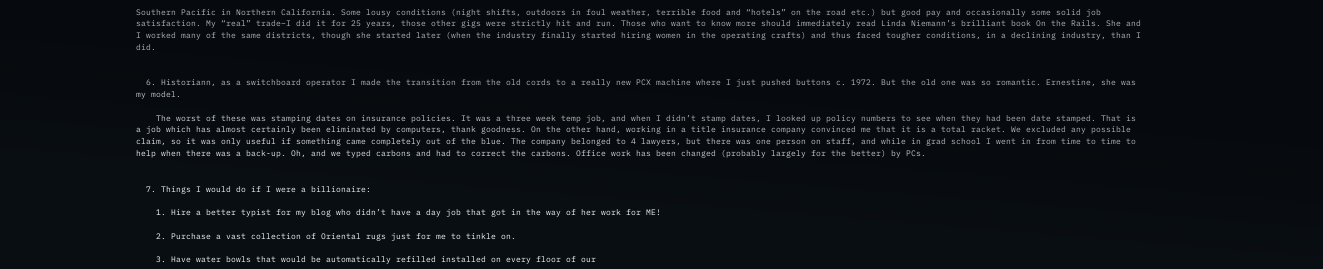Southern Pacific in Northern California. Some lousy conditions (night shifts, outdoors in foul weather, terrible food and “hotels” on the road etc.) but good pay and occasionally some solid job satisfaction. My “real” trade–I did it for 25 years, those other gigs were strictly hit and run. Those who want to know more should immediately read Linda Niemann’s brilliant book On the Rails. She and I worked many of the same districts, though she started later (when the industry finally started hiring women in the operating crafts) and thus faced tougher conditions, in a declining industry, than I did.


  6. Historiann, as a switchboard operator I made the transition from the old cords to a really new PCX machine where I just pushed buttons c. 1972. But the old one was so romantic. Ernestine, she was my model.

    The worst of these was stamping dates on insurance policies. It was a three week temp job, and when I didn’t stamp dates, I looked up policy numbers to see when they had been date stamped. That is a job which has almost certainly been eliminated by computers, thank goodness. On the other hand, working in a title insurance company convinced me that it is a total racket. We excluded any possible claim, so it was only useful if something came completely out of the blue. The company belonged to 4 lawyers, but there was one person on staff, and while in grad school I went in from time to time to help when there was a back-up. Oh, and we typed carbons and had to correct the carbons. Office work has been changed (probably largely for the better) by PCs.


  7. Things I would do if I were a billionaire:

    1. Hire a better typist for my blog who didn’t have a day job that got in the way of her work for ME!

    2. Purchase a vast collection of Oriental rugs just for me to tinkle on.

    3. Have water bowls that would be automatically refilled installed on every floor of our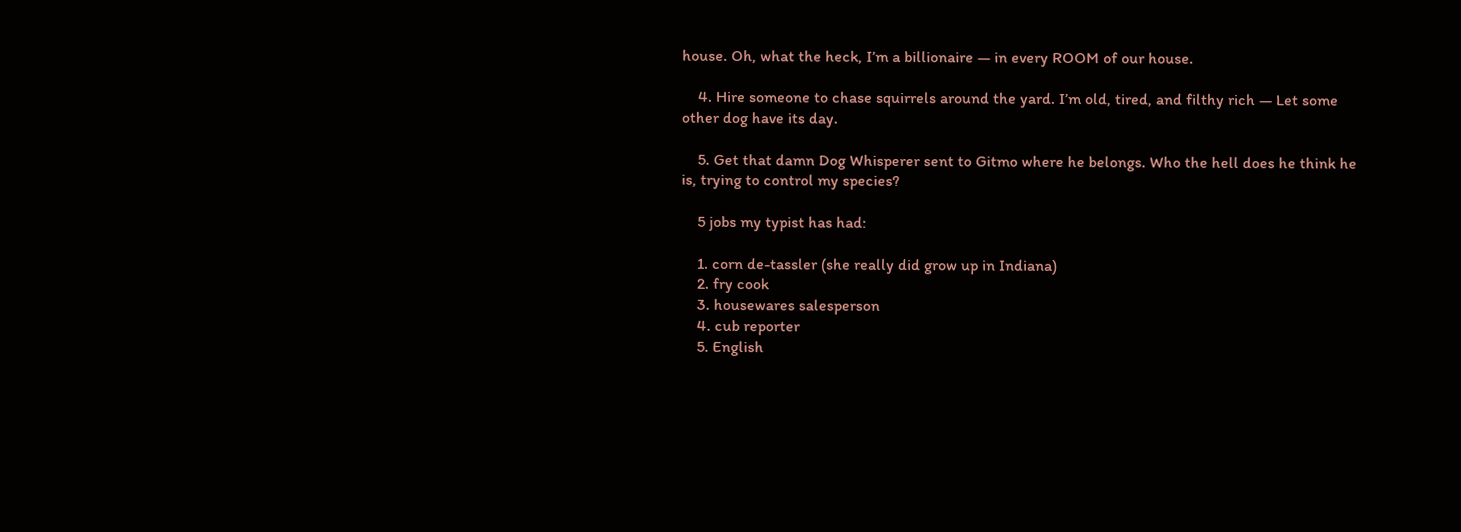house. Oh, what the heck, I’m a billionaire — in every ROOM of our house.

    4. Hire someone to chase squirrels around the yard. I’m old, tired, and filthy rich — Let some other dog have its day.

    5. Get that damn Dog Whisperer sent to Gitmo where he belongs. Who the hell does he think he is, trying to control my species?

    5 jobs my typist has had:

    1. corn de-tassler (she really did grow up in Indiana)
    2. fry cook
    3. housewares salesperson
    4. cub reporter
    5. English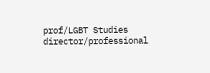prof/LGBT Studies director/professional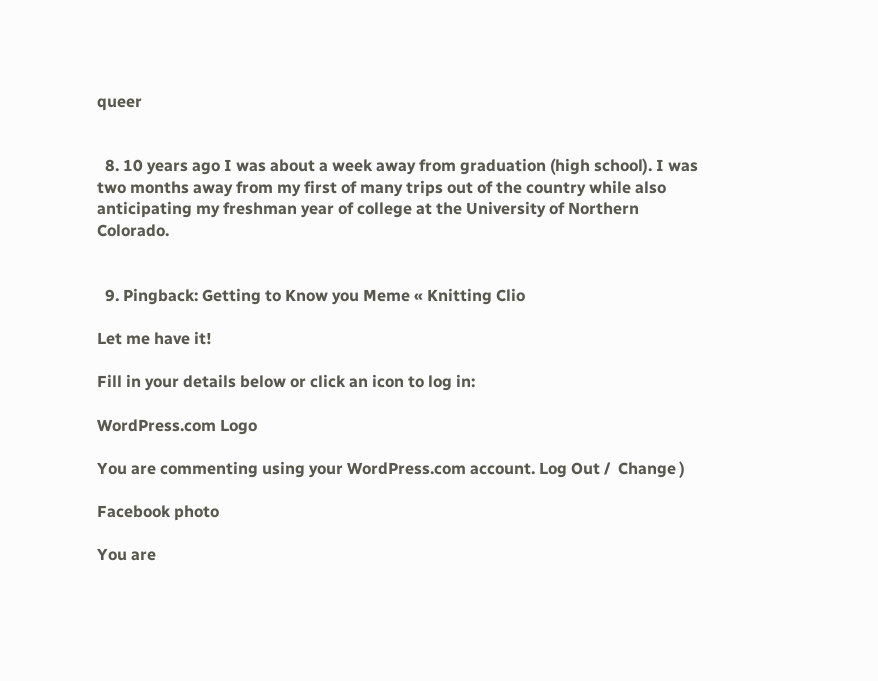queer


  8. 10 years ago I was about a week away from graduation (high school). I was two months away from my first of many trips out of the country while also anticipating my freshman year of college at the University of Northern Colorado.


  9. Pingback: Getting to Know you Meme « Knitting Clio

Let me have it!

Fill in your details below or click an icon to log in:

WordPress.com Logo

You are commenting using your WordPress.com account. Log Out /  Change )

Facebook photo

You are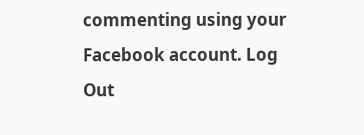commenting using your Facebook account. Log Out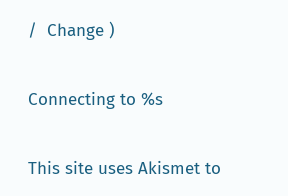/  Change )

Connecting to %s

This site uses Akismet to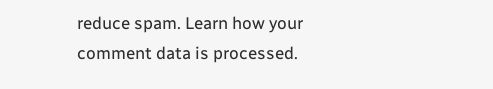reduce spam. Learn how your comment data is processed.